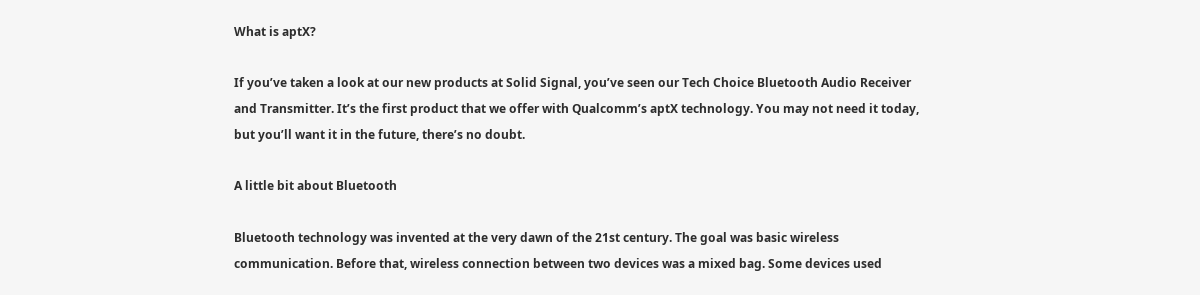What is aptX?

If you’ve taken a look at our new products at Solid Signal, you’ve seen our Tech Choice Bluetooth Audio Receiver and Transmitter. It’s the first product that we offer with Qualcomm’s aptX technology. You may not need it today, but you’ll want it in the future, there’s no doubt.

A little bit about Bluetooth

Bluetooth technology was invented at the very dawn of the 21st century. The goal was basic wireless communication. Before that, wireless connection between two devices was a mixed bag. Some devices used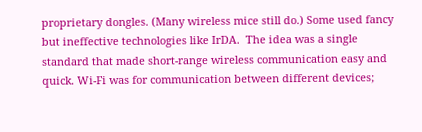proprietary dongles. (Many wireless mice still do.) Some used fancy but ineffective technologies like IrDA.  The idea was a single standard that made short-range wireless communication easy and quick. Wi-Fi was for communication between different devices;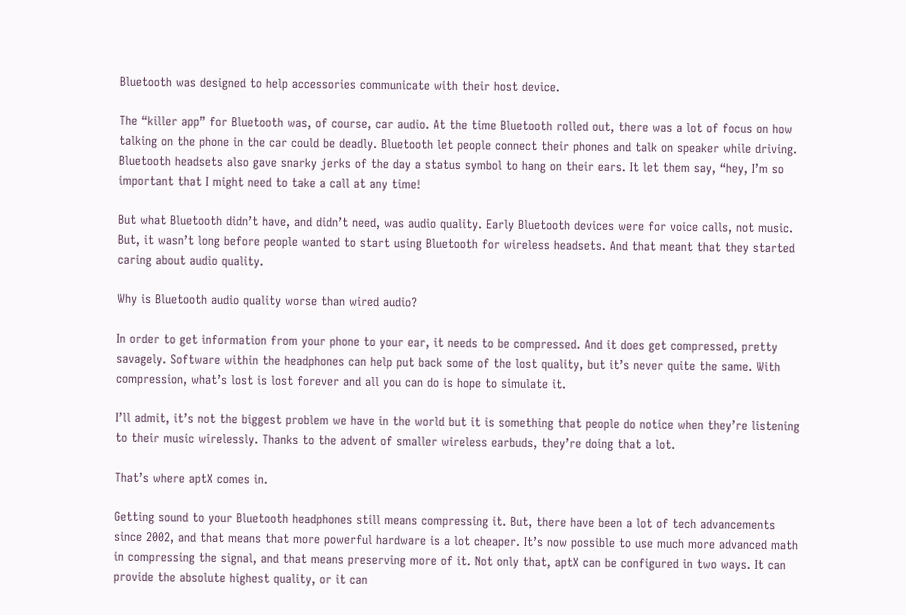Bluetooth was designed to help accessories communicate with their host device.

The “killer app” for Bluetooth was, of course, car audio. At the time Bluetooth rolled out, there was a lot of focus on how talking on the phone in the car could be deadly. Bluetooth let people connect their phones and talk on speaker while driving. Bluetooth headsets also gave snarky jerks of the day a status symbol to hang on their ears. It let them say, “hey, I’m so important that I might need to take a call at any time!

But what Bluetooth didn’t have, and didn’t need, was audio quality. Early Bluetooth devices were for voice calls, not music. But, it wasn’t long before people wanted to start using Bluetooth for wireless headsets. And that meant that they started caring about audio quality.

Why is Bluetooth audio quality worse than wired audio?

In order to get information from your phone to your ear, it needs to be compressed. And it does get compressed, pretty savagely. Software within the headphones can help put back some of the lost quality, but it’s never quite the same. With compression, what’s lost is lost forever and all you can do is hope to simulate it.

I’ll admit, it’s not the biggest problem we have in the world but it is something that people do notice when they’re listening to their music wirelessly. Thanks to the advent of smaller wireless earbuds, they’re doing that a lot.

That’s where aptX comes in.

Getting sound to your Bluetooth headphones still means compressing it. But, there have been a lot of tech advancements since 2002, and that means that more powerful hardware is a lot cheaper. It’s now possible to use much more advanced math in compressing the signal, and that means preserving more of it. Not only that, aptX can be configured in two ways. It can provide the absolute highest quality, or it can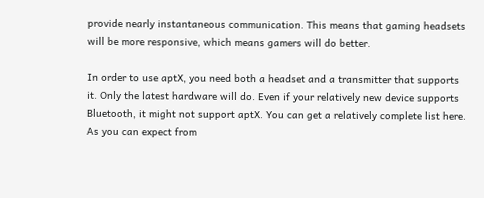provide nearly instantaneous communication. This means that gaming headsets will be more responsive, which means gamers will do better.

In order to use aptX, you need both a headset and a transmitter that supports it. Only the latest hardware will do. Even if your relatively new device supports Bluetooth, it might not support aptX. You can get a relatively complete list here. As you can expect from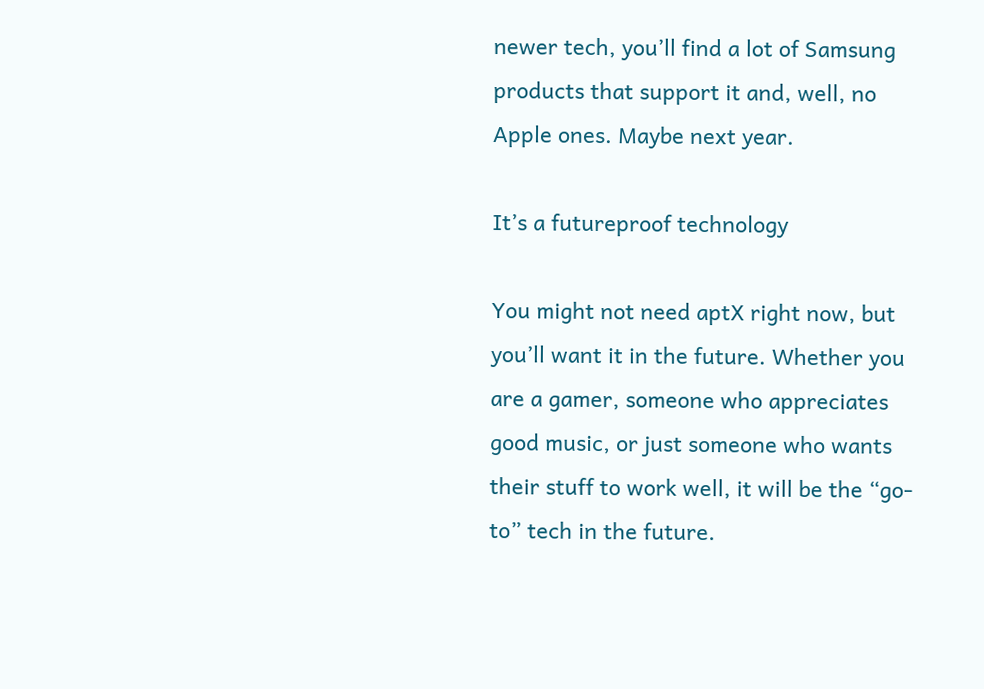newer tech, you’ll find a lot of Samsung products that support it and, well, no Apple ones. Maybe next year.

It’s a futureproof technology

You might not need aptX right now, but you’ll want it in the future. Whether you are a gamer, someone who appreciates good music, or just someone who wants their stuff to work well, it will be the “go-to” tech in the future.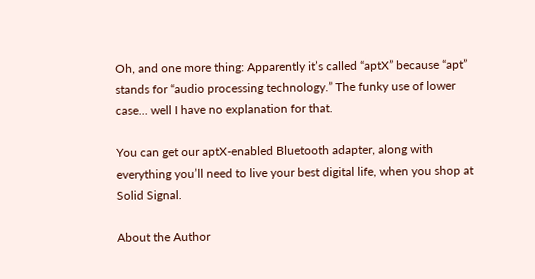Oh, and one more thing: Apparently it’s called “aptX” because “apt” stands for “audio processing technology.” The funky use of lower case… well I have no explanation for that.

You can get our aptX-enabled Bluetooth adapter, along with everything you’ll need to live your best digital life, when you shop at Solid Signal.

About the Author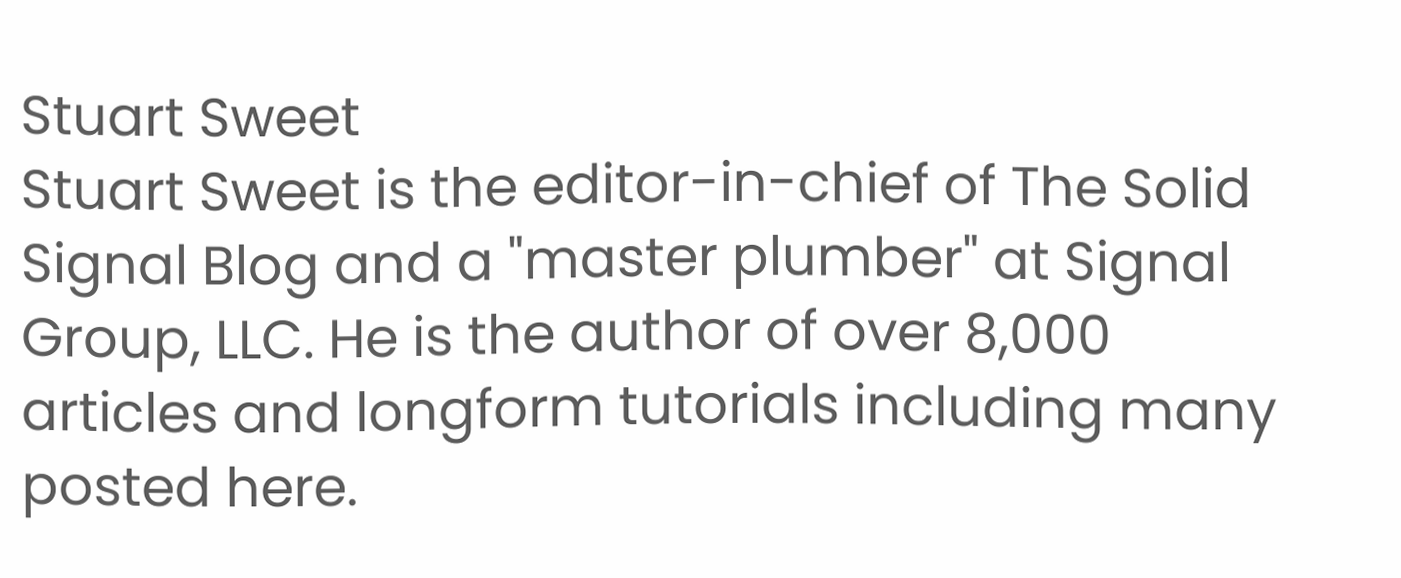Stuart Sweet
Stuart Sweet is the editor-in-chief of The Solid Signal Blog and a "master plumber" at Signal Group, LLC. He is the author of over 8,000 articles and longform tutorials including many posted here.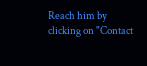Reach him by clicking on "Contact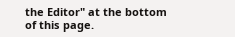the Editor" at the bottom of this page.